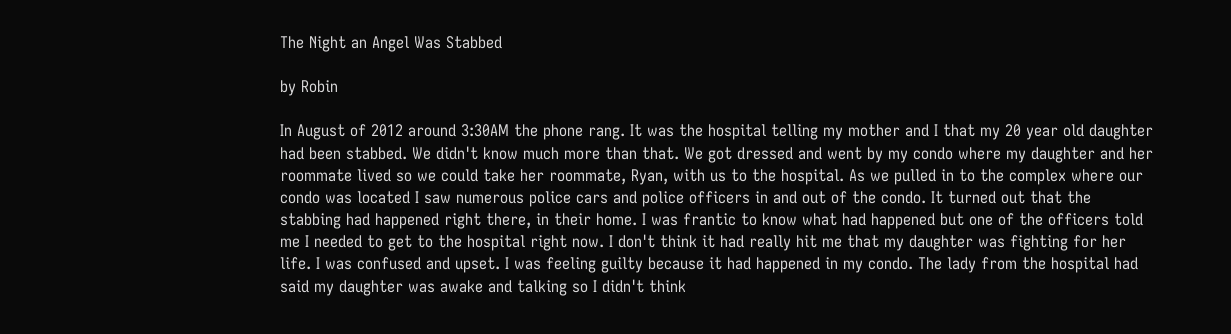The Night an Angel Was Stabbed

by Robin

In August of 2012 around 3:30AM the phone rang. It was the hospital telling my mother and I that my 20 year old daughter had been stabbed. We didn't know much more than that. We got dressed and went by my condo where my daughter and her roommate lived so we could take her roommate, Ryan, with us to the hospital. As we pulled in to the complex where our condo was located I saw numerous police cars and police officers in and out of the condo. It turned out that the stabbing had happened right there, in their home. I was frantic to know what had happened but one of the officers told me I needed to get to the hospital right now. I don't think it had really hit me that my daughter was fighting for her life. I was confused and upset. I was feeling guilty because it had happened in my condo. The lady from the hospital had said my daughter was awake and talking so I didn't think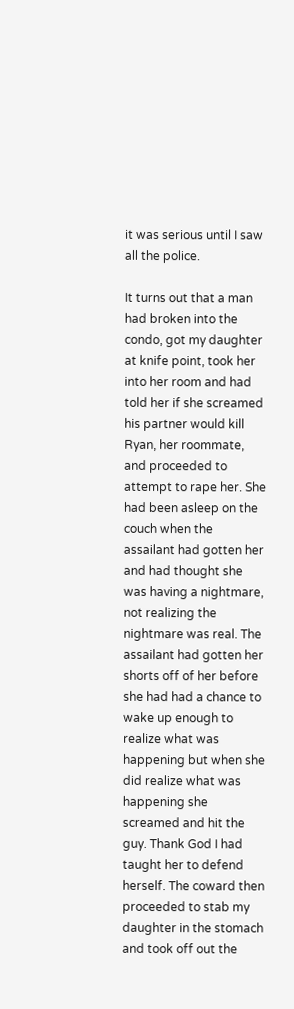it was serious until I saw all the police.

It turns out that a man had broken into the condo, got my daughter at knife point, took her into her room and had told her if she screamed his partner would kill Ryan, her roommate, and proceeded to attempt to rape her. She had been asleep on the couch when the assailant had gotten her and had thought she was having a nightmare, not realizing the nightmare was real. The assailant had gotten her shorts off of her before she had had a chance to wake up enough to realize what was happening but when she did realize what was happening she screamed and hit the guy. Thank God I had taught her to defend herself. The coward then proceeded to stab my daughter in the stomach and took off out the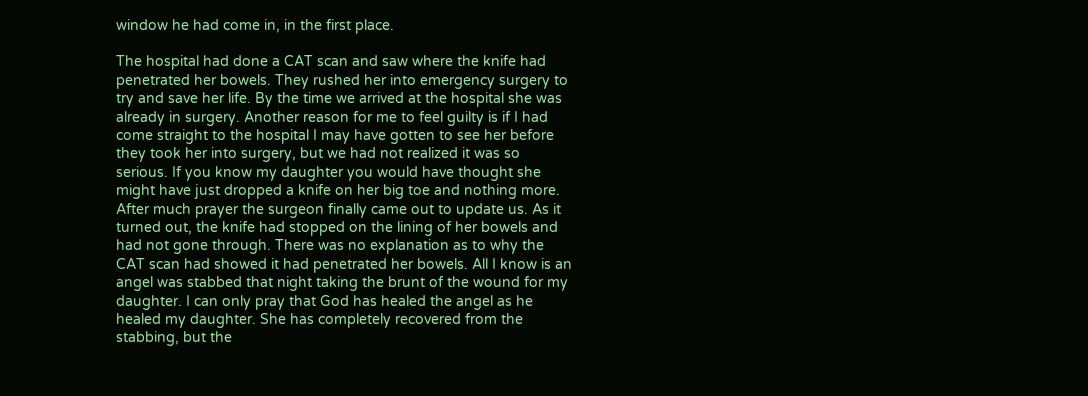window he had come in, in the first place.

The hospital had done a CAT scan and saw where the knife had penetrated her bowels. They rushed her into emergency surgery to try and save her life. By the time we arrived at the hospital she was already in surgery. Another reason for me to feel guilty is if I had come straight to the hospital I may have gotten to see her before they took her into surgery, but we had not realized it was so serious. If you know my daughter you would have thought she might have just dropped a knife on her big toe and nothing more. After much prayer the surgeon finally came out to update us. As it turned out, the knife had stopped on the lining of her bowels and had not gone through. There was no explanation as to why the CAT scan had showed it had penetrated her bowels. All I know is an angel was stabbed that night taking the brunt of the wound for my daughter. I can only pray that God has healed the angel as he healed my daughter. She has completely recovered from the stabbing, but the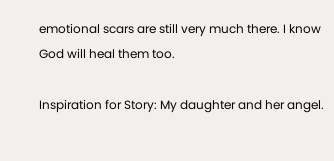emotional scars are still very much there. I know God will heal them too.

Inspiration for Story: My daughter and her angel.